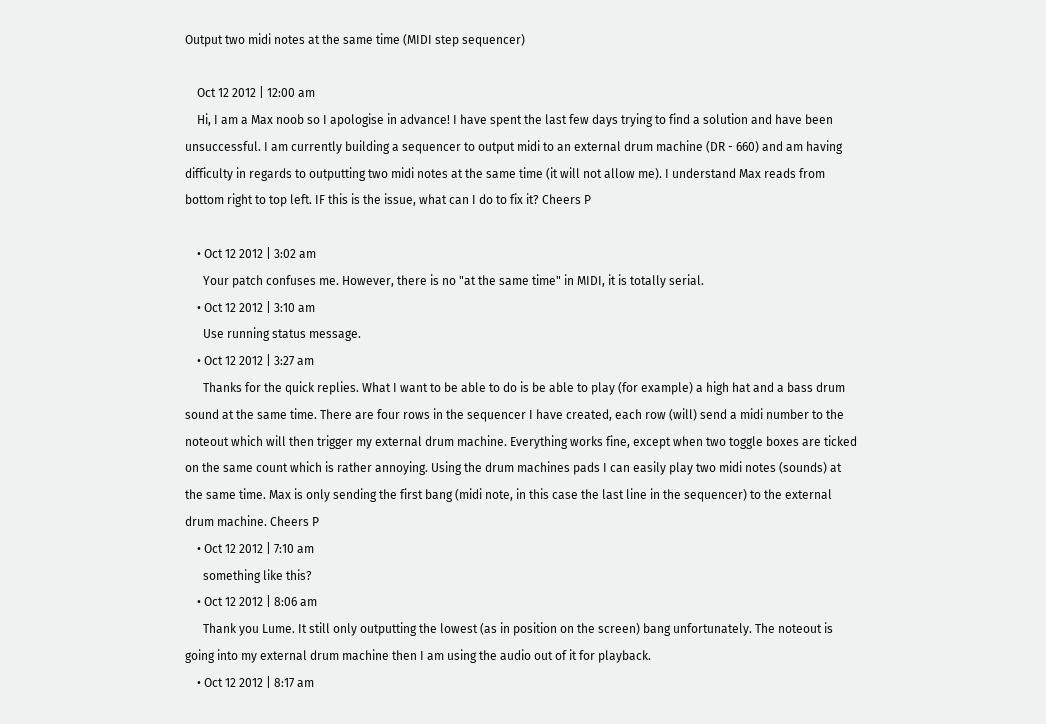Output two midi notes at the same time (MIDI step sequencer)

    Oct 12 2012 | 12:00 am
    Hi, I am a Max noob so I apologise in advance! I have spent the last few days trying to find a solution and have been unsuccessful. I am currently building a sequencer to output midi to an external drum machine (DR - 660) and am having difficulty in regards to outputting two midi notes at the same time (it will not allow me). I understand Max reads from bottom right to top left. IF this is the issue, what can I do to fix it? Cheers P

    • Oct 12 2012 | 3:02 am
      Your patch confuses me. However, there is no "at the same time" in MIDI, it is totally serial.
    • Oct 12 2012 | 3:10 am
      Use running status message.
    • Oct 12 2012 | 3:27 am
      Thanks for the quick replies. What I want to be able to do is be able to play (for example) a high hat and a bass drum sound at the same time. There are four rows in the sequencer I have created, each row (will) send a midi number to the noteout which will then trigger my external drum machine. Everything works fine, except when two toggle boxes are ticked on the same count which is rather annoying. Using the drum machines pads I can easily play two midi notes (sounds) at the same time. Max is only sending the first bang (midi note, in this case the last line in the sequencer) to the external drum machine. Cheers P
    • Oct 12 2012 | 7:10 am
      something like this?
    • Oct 12 2012 | 8:06 am
      Thank you Lume. It still only outputting the lowest (as in position on the screen) bang unfortunately. The noteout is going into my external drum machine then I am using the audio out of it for playback.
    • Oct 12 2012 | 8:17 am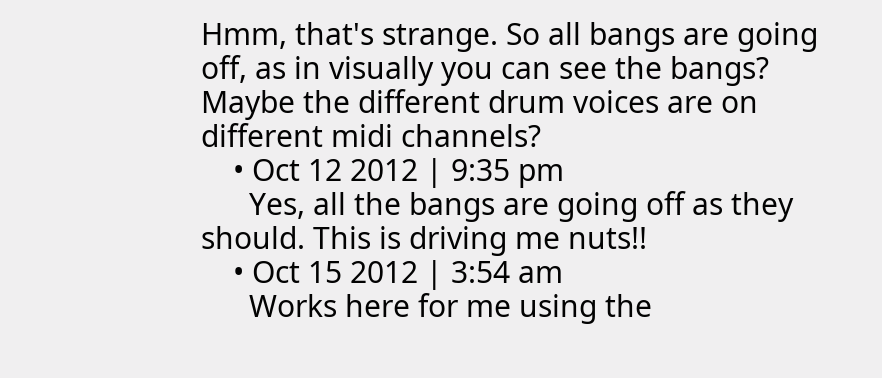Hmm, that's strange. So all bangs are going off, as in visually you can see the bangs? Maybe the different drum voices are on different midi channels?
    • Oct 12 2012 | 9:35 pm
      Yes, all the bangs are going off as they should. This is driving me nuts!!
    • Oct 15 2012 | 3:54 am
      Works here for me using the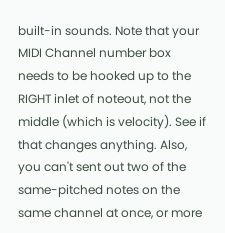built-in sounds. Note that your MIDI Channel number box needs to be hooked up to the RIGHT inlet of noteout, not the middle (which is velocity). See if that changes anything. Also, you can't sent out two of the same-pitched notes on the same channel at once, or more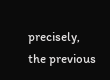precisely, the previous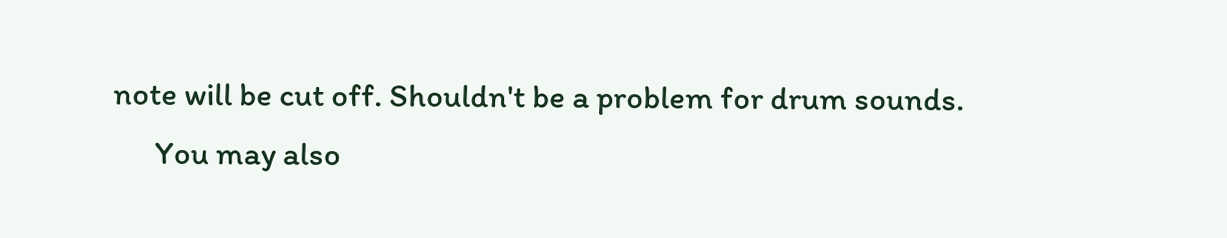note will be cut off. Shouldn't be a problem for drum sounds.
      You may also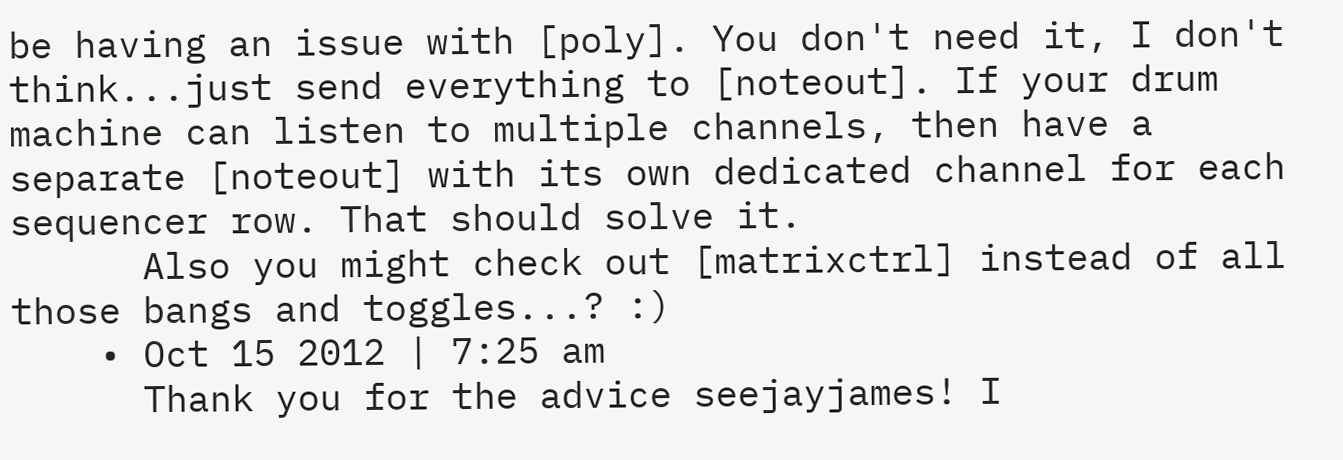be having an issue with [poly]. You don't need it, I don't think...just send everything to [noteout]. If your drum machine can listen to multiple channels, then have a separate [noteout] with its own dedicated channel for each sequencer row. That should solve it.
      Also you might check out [matrixctrl] instead of all those bangs and toggles...? :)
    • Oct 15 2012 | 7:25 am
      Thank you for the advice seejayjames! I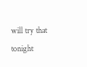will try that tonight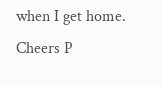when I get home. Cheers P